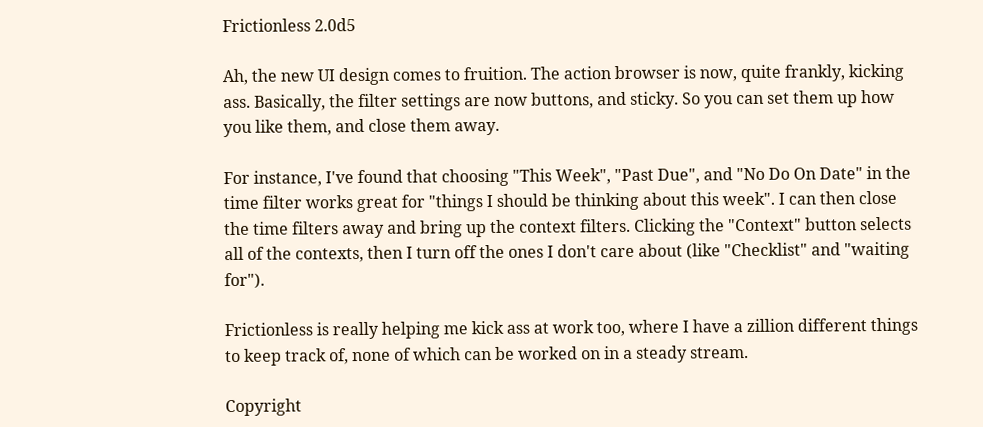Frictionless 2.0d5

Ah, the new UI design comes to fruition. The action browser is now, quite frankly, kicking ass. Basically, the filter settings are now buttons, and sticky. So you can set them up how you like them, and close them away.

For instance, I've found that choosing "This Week", "Past Due", and "No Do On Date" in the time filter works great for "things I should be thinking about this week". I can then close the time filters away and bring up the context filters. Clicking the "Context" button selects all of the contexts, then I turn off the ones I don't care about (like "Checklist" and "waiting for").

Frictionless is really helping me kick ass at work too, where I have a zillion different things to keep track of, none of which can be worked on in a steady stream.

Copyright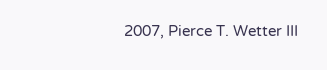2007, Pierce T. Wetter III